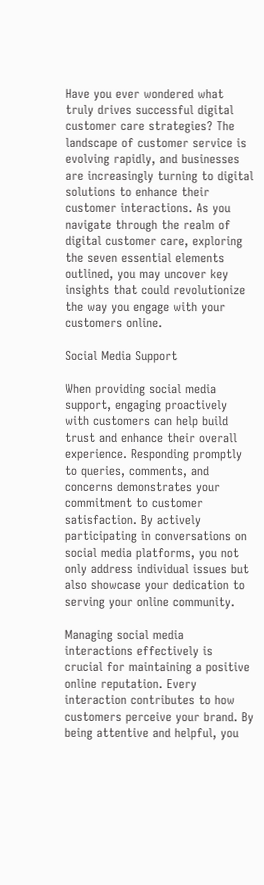Have you ever wondered what truly drives successful digital customer care strategies? The landscape of customer service is evolving rapidly, and businesses are increasingly turning to digital solutions to enhance their customer interactions. As you navigate through the realm of digital customer care, exploring the seven essential elements outlined, you may uncover key insights that could revolutionize the way you engage with your customers online.

Social Media Support

When providing social media support, engaging proactively with customers can help build trust and enhance their overall experience. Responding promptly to queries, comments, and concerns demonstrates your commitment to customer satisfaction. By actively participating in conversations on social media platforms, you not only address individual issues but also showcase your dedication to serving your online community.

Managing social media interactions effectively is crucial for maintaining a positive online reputation. Every interaction contributes to how customers perceive your brand. By being attentive and helpful, you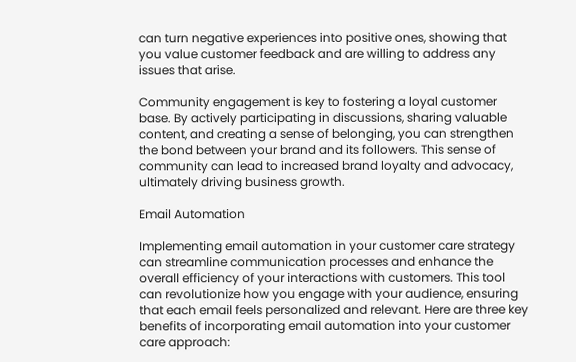can turn negative experiences into positive ones, showing that you value customer feedback and are willing to address any issues that arise.

Community engagement is key to fostering a loyal customer base. By actively participating in discussions, sharing valuable content, and creating a sense of belonging, you can strengthen the bond between your brand and its followers. This sense of community can lead to increased brand loyalty and advocacy, ultimately driving business growth.

Email Automation

Implementing email automation in your customer care strategy can streamline communication processes and enhance the overall efficiency of your interactions with customers. This tool can revolutionize how you engage with your audience, ensuring that each email feels personalized and relevant. Here are three key benefits of incorporating email automation into your customer care approach: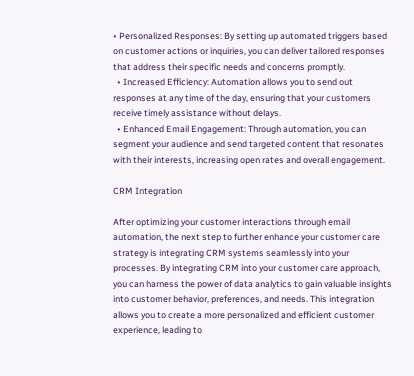• Personalized Responses: By setting up automated triggers based on customer actions or inquiries, you can deliver tailored responses that address their specific needs and concerns promptly.
  • Increased Efficiency: Automation allows you to send out responses at any time of the day, ensuring that your customers receive timely assistance without delays.
  • Enhanced Email Engagement: Through automation, you can segment your audience and send targeted content that resonates with their interests, increasing open rates and overall engagement.

CRM Integration

After optimizing your customer interactions through email automation, the next step to further enhance your customer care strategy is integrating CRM systems seamlessly into your processes. By integrating CRM into your customer care approach, you can harness the power of data analytics to gain valuable insights into customer behavior, preferences, and needs. This integration allows you to create a more personalized and efficient customer experience, leading to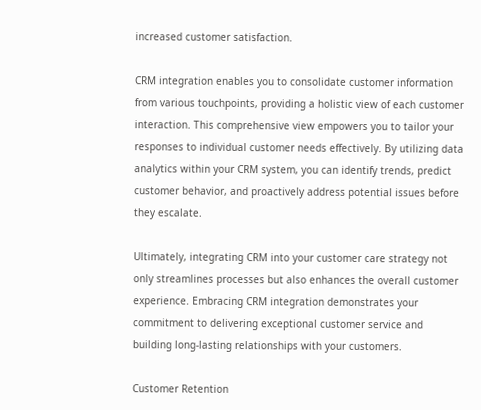increased customer satisfaction.

CRM integration enables you to consolidate customer information from various touchpoints, providing a holistic view of each customer interaction. This comprehensive view empowers you to tailor your responses to individual customer needs effectively. By utilizing data analytics within your CRM system, you can identify trends, predict customer behavior, and proactively address potential issues before they escalate.

Ultimately, integrating CRM into your customer care strategy not only streamlines processes but also enhances the overall customer experience. Embracing CRM integration demonstrates your commitment to delivering exceptional customer service and building long-lasting relationships with your customers.

Customer Retention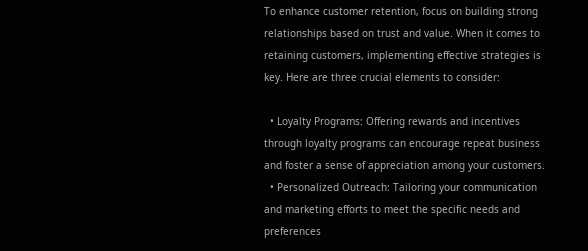To enhance customer retention, focus on building strong relationships based on trust and value. When it comes to retaining customers, implementing effective strategies is key. Here are three crucial elements to consider:

  • Loyalty Programs: Offering rewards and incentives through loyalty programs can encourage repeat business and foster a sense of appreciation among your customers.
  • Personalized Outreach: Tailoring your communication and marketing efforts to meet the specific needs and preferences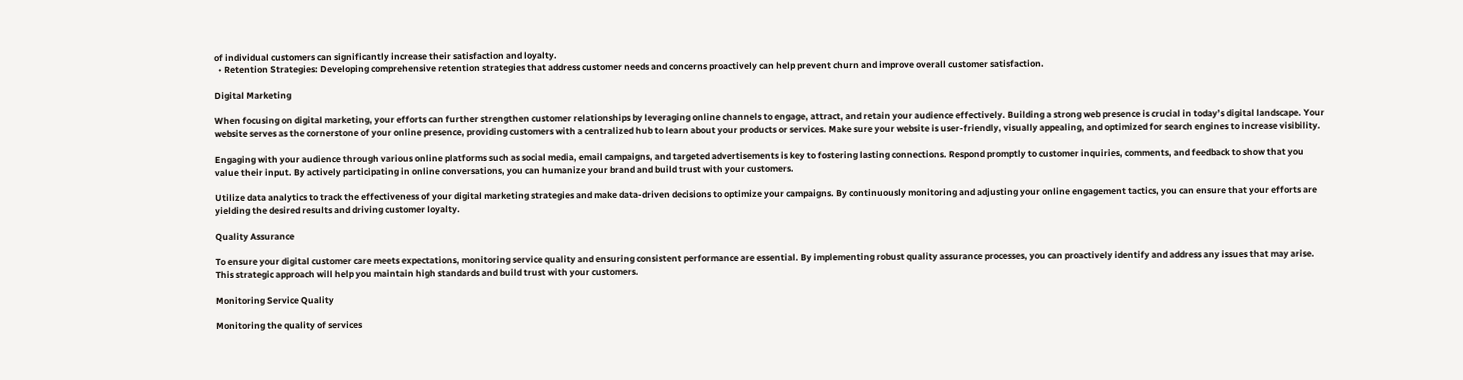of individual customers can significantly increase their satisfaction and loyalty.
  • Retention Strategies: Developing comprehensive retention strategies that address customer needs and concerns proactively can help prevent churn and improve overall customer satisfaction.

Digital Marketing

When focusing on digital marketing, your efforts can further strengthen customer relationships by leveraging online channels to engage, attract, and retain your audience effectively. Building a strong web presence is crucial in today’s digital landscape. Your website serves as the cornerstone of your online presence, providing customers with a centralized hub to learn about your products or services. Make sure your website is user-friendly, visually appealing, and optimized for search engines to increase visibility.

Engaging with your audience through various online platforms such as social media, email campaigns, and targeted advertisements is key to fostering lasting connections. Respond promptly to customer inquiries, comments, and feedback to show that you value their input. By actively participating in online conversations, you can humanize your brand and build trust with your customers.

Utilize data analytics to track the effectiveness of your digital marketing strategies and make data-driven decisions to optimize your campaigns. By continuously monitoring and adjusting your online engagement tactics, you can ensure that your efforts are yielding the desired results and driving customer loyalty.

Quality Assurance

To ensure your digital customer care meets expectations, monitoring service quality and ensuring consistent performance are essential. By implementing robust quality assurance processes, you can proactively identify and address any issues that may arise. This strategic approach will help you maintain high standards and build trust with your customers.

Monitoring Service Quality

Monitoring the quality of services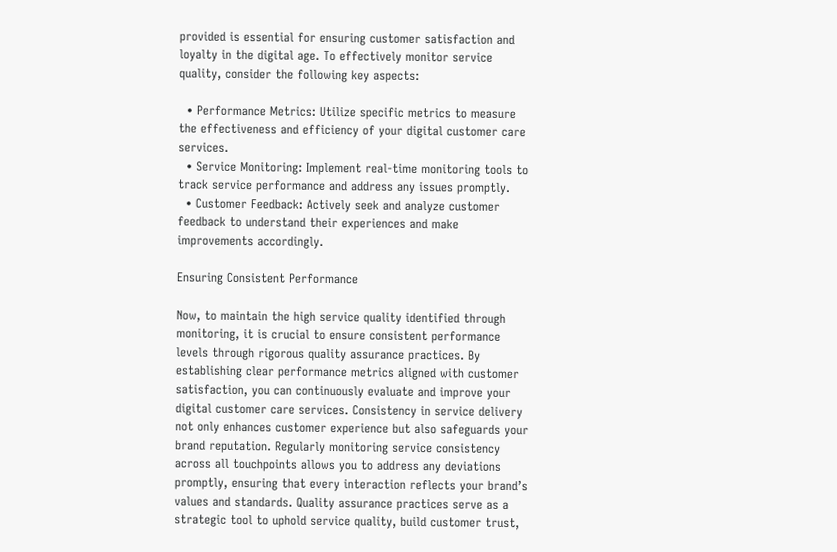provided is essential for ensuring customer satisfaction and loyalty in the digital age. To effectively monitor service quality, consider the following key aspects:

  • Performance Metrics: Utilize specific metrics to measure the effectiveness and efficiency of your digital customer care services.
  • Service Monitoring: Implement real-time monitoring tools to track service performance and address any issues promptly.
  • Customer Feedback: Actively seek and analyze customer feedback to understand their experiences and make improvements accordingly.

Ensuring Consistent Performance

Now, to maintain the high service quality identified through monitoring, it is crucial to ensure consistent performance levels through rigorous quality assurance practices. By establishing clear performance metrics aligned with customer satisfaction, you can continuously evaluate and improve your digital customer care services. Consistency in service delivery not only enhances customer experience but also safeguards your brand reputation. Regularly monitoring service consistency across all touchpoints allows you to address any deviations promptly, ensuring that every interaction reflects your brand’s values and standards. Quality assurance practices serve as a strategic tool to uphold service quality, build customer trust,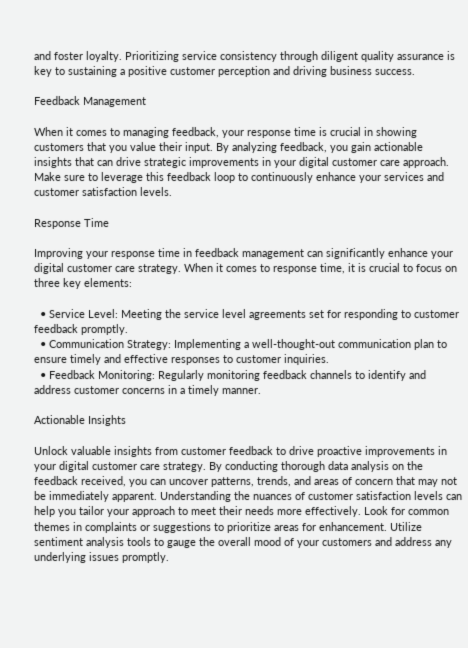and foster loyalty. Prioritizing service consistency through diligent quality assurance is key to sustaining a positive customer perception and driving business success.

Feedback Management

When it comes to managing feedback, your response time is crucial in showing customers that you value their input. By analyzing feedback, you gain actionable insights that can drive strategic improvements in your digital customer care approach. Make sure to leverage this feedback loop to continuously enhance your services and customer satisfaction levels.

Response Time

Improving your response time in feedback management can significantly enhance your digital customer care strategy. When it comes to response time, it is crucial to focus on three key elements:

  • Service Level: Meeting the service level agreements set for responding to customer feedback promptly.
  • Communication Strategy: Implementing a well-thought-out communication plan to ensure timely and effective responses to customer inquiries.
  • Feedback Monitoring: Regularly monitoring feedback channels to identify and address customer concerns in a timely manner.

Actionable Insights

Unlock valuable insights from customer feedback to drive proactive improvements in your digital customer care strategy. By conducting thorough data analysis on the feedback received, you can uncover patterns, trends, and areas of concern that may not be immediately apparent. Understanding the nuances of customer satisfaction levels can help you tailor your approach to meet their needs more effectively. Look for common themes in complaints or suggestions to prioritize areas for enhancement. Utilize sentiment analysis tools to gauge the overall mood of your customers and address any underlying issues promptly.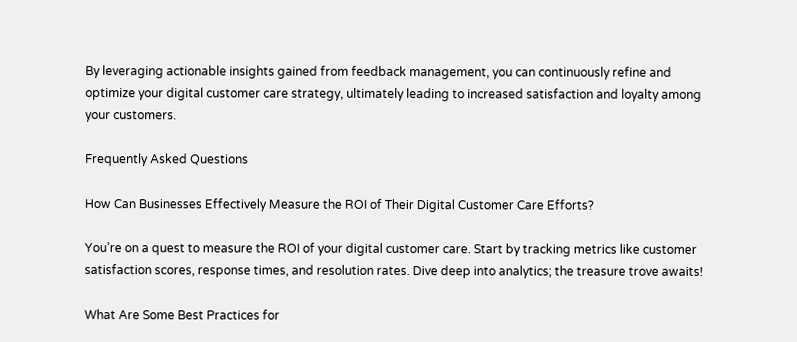By leveraging actionable insights gained from feedback management, you can continuously refine and optimize your digital customer care strategy, ultimately leading to increased satisfaction and loyalty among your customers.

Frequently Asked Questions

How Can Businesses Effectively Measure the ROI of Their Digital Customer Care Efforts?

You’re on a quest to measure the ROI of your digital customer care. Start by tracking metrics like customer satisfaction scores, response times, and resolution rates. Dive deep into analytics; the treasure trove awaits!

What Are Some Best Practices for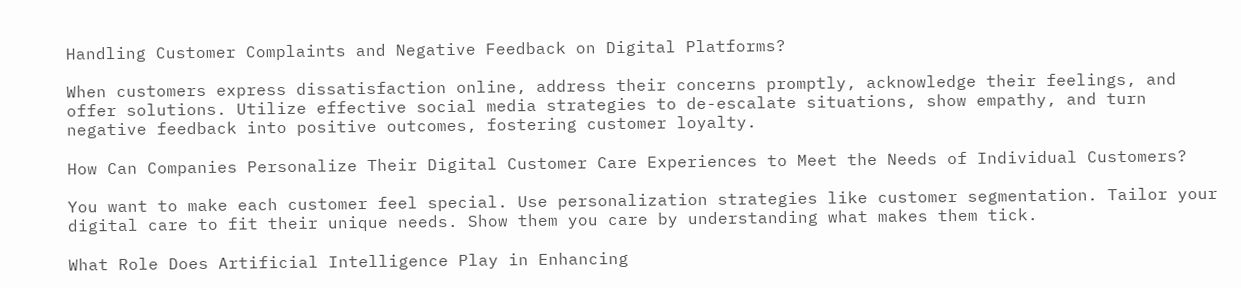Handling Customer Complaints and Negative Feedback on Digital Platforms?

When customers express dissatisfaction online, address their concerns promptly, acknowledge their feelings, and offer solutions. Utilize effective social media strategies to de-escalate situations, show empathy, and turn negative feedback into positive outcomes, fostering customer loyalty.

How Can Companies Personalize Their Digital Customer Care Experiences to Meet the Needs of Individual Customers?

You want to make each customer feel special. Use personalization strategies like customer segmentation. Tailor your digital care to fit their unique needs. Show them you care by understanding what makes them tick.

What Role Does Artificial Intelligence Play in Enhancing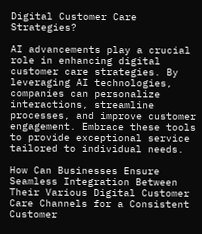Digital Customer Care Strategies?

AI advancements play a crucial role in enhancing digital customer care strategies. By leveraging AI technologies, companies can personalize interactions, streamline processes, and improve customer engagement. Embrace these tools to provide exceptional service tailored to individual needs.

How Can Businesses Ensure Seamless Integration Between Their Various Digital Customer Care Channels for a Consistent Customer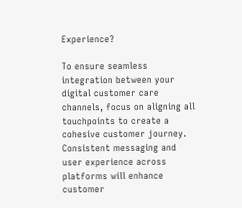Experience?

To ensure seamless integration between your digital customer care channels, focus on aligning all touchpoints to create a cohesive customer journey. Consistent messaging and user experience across platforms will enhance customer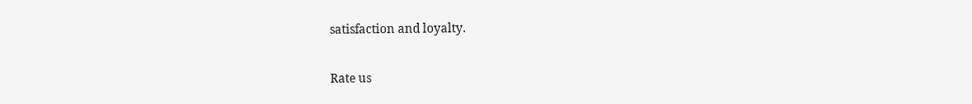satisfaction and loyalty.

Rate us